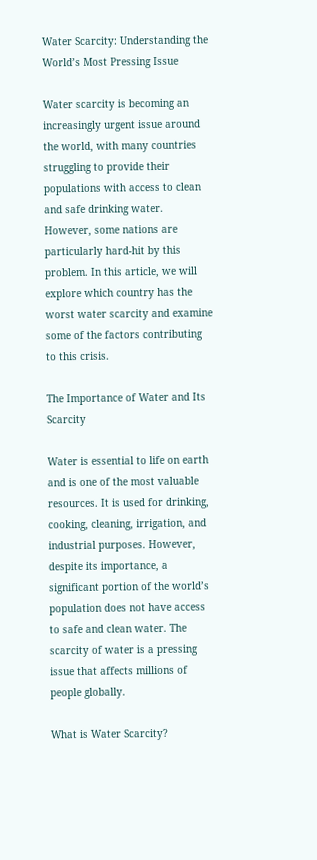Water Scarcity: Understanding the World’s Most Pressing Issue

Water scarcity is becoming an increasingly urgent issue around the world, with many countries struggling to provide their populations with access to clean and safe drinking water. However, some nations are particularly hard-hit by this problem. In this article, we will explore which country has the worst water scarcity and examine some of the factors contributing to this crisis.

The Importance of Water and Its Scarcity

Water is essential to life on earth and is one of the most valuable resources. It is used for drinking, cooking, cleaning, irrigation, and industrial purposes. However, despite its importance, a significant portion of the world’s population does not have access to safe and clean water. The scarcity of water is a pressing issue that affects millions of people globally.

What is Water Scarcity?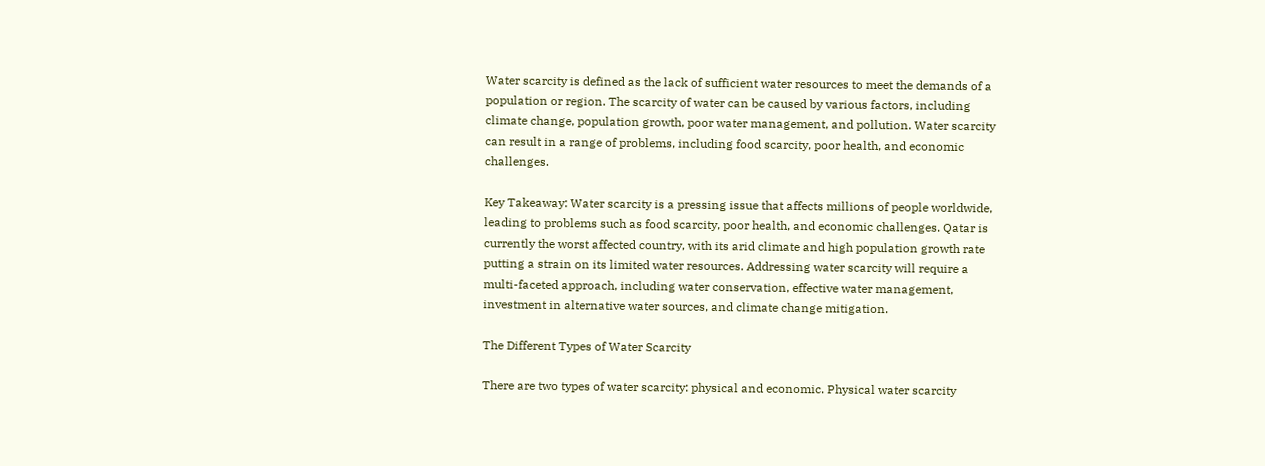Water scarcity is defined as the lack of sufficient water resources to meet the demands of a population or region. The scarcity of water can be caused by various factors, including climate change, population growth, poor water management, and pollution. Water scarcity can result in a range of problems, including food scarcity, poor health, and economic challenges.

Key Takeaway: Water scarcity is a pressing issue that affects millions of people worldwide, leading to problems such as food scarcity, poor health, and economic challenges. Qatar is currently the worst affected country, with its arid climate and high population growth rate putting a strain on its limited water resources. Addressing water scarcity will require a multi-faceted approach, including water conservation, effective water management, investment in alternative water sources, and climate change mitigation.

The Different Types of Water Scarcity

There are two types of water scarcity: physical and economic. Physical water scarcity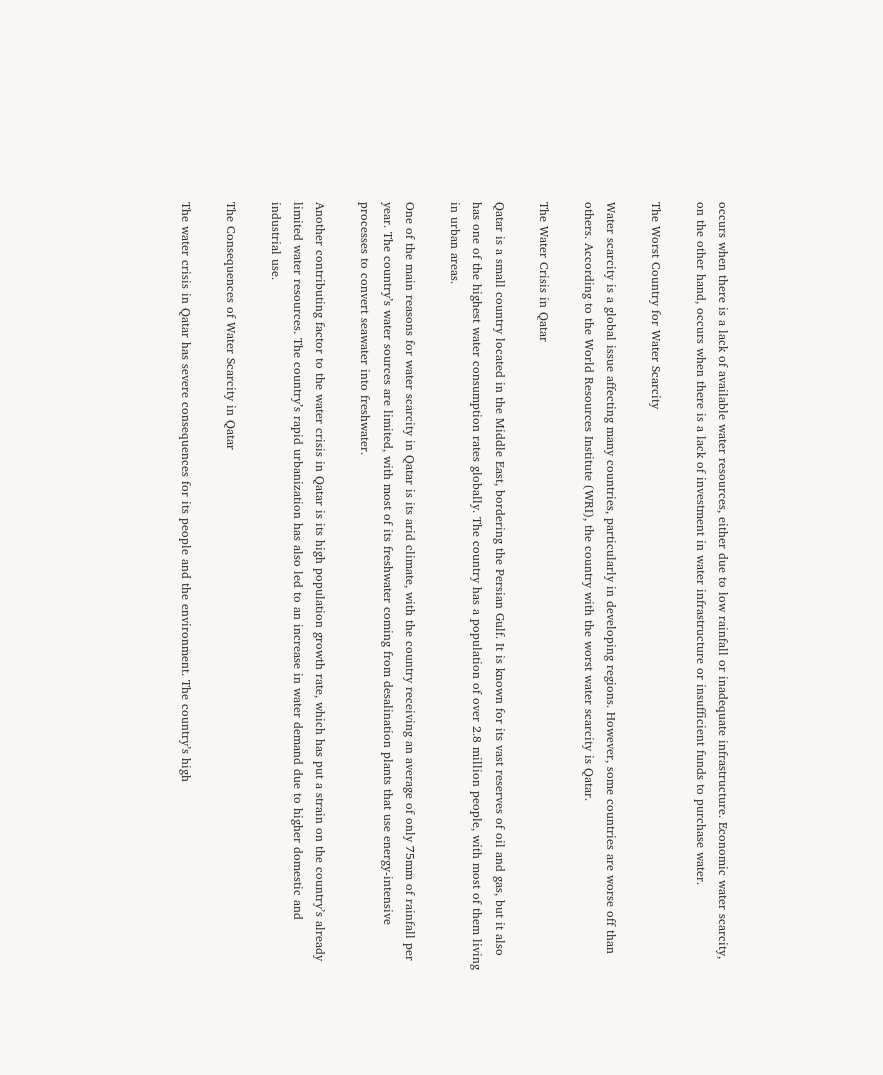occurs when there is a lack of available water resources, either due to low rainfall or inadequate infrastructure. Economic water scarcity, on the other hand, occurs when there is a lack of investment in water infrastructure or insufficient funds to purchase water.

The Worst Country for Water Scarcity

Water scarcity is a global issue affecting many countries, particularly in developing regions. However, some countries are worse off than others. According to the World Resources Institute (WRI), the country with the worst water scarcity is Qatar.

The Water Crisis in Qatar

Qatar is a small country located in the Middle East, bordering the Persian Gulf. It is known for its vast reserves of oil and gas, but it also has one of the highest water consumption rates globally. The country has a population of over 2.8 million people, with most of them living in urban areas.

One of the main reasons for water scarcity in Qatar is its arid climate, with the country receiving an average of only 75mm of rainfall per year. The country’s water sources are limited, with most of its freshwater coming from desalination plants that use energy-intensive processes to convert seawater into freshwater.

Another contributing factor to the water crisis in Qatar is its high population growth rate, which has put a strain on the country’s already limited water resources. The country’s rapid urbanization has also led to an increase in water demand due to higher domestic and industrial use.

The Consequences of Water Scarcity in Qatar

The water crisis in Qatar has severe consequences for its people and the environment. The country’s high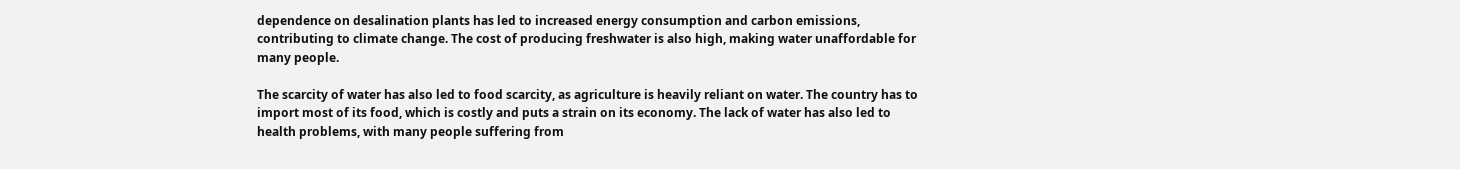dependence on desalination plants has led to increased energy consumption and carbon emissions, contributing to climate change. The cost of producing freshwater is also high, making water unaffordable for many people.

The scarcity of water has also led to food scarcity, as agriculture is heavily reliant on water. The country has to import most of its food, which is costly and puts a strain on its economy. The lack of water has also led to health problems, with many people suffering from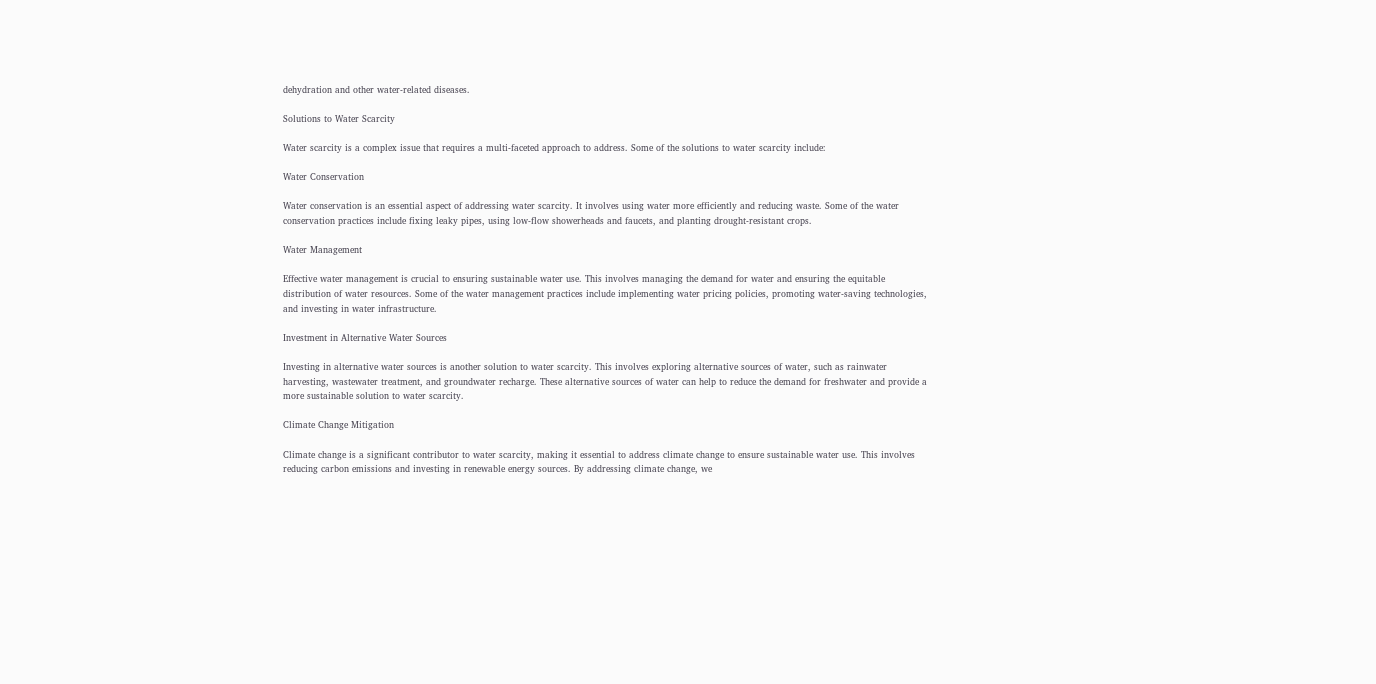dehydration and other water-related diseases.

Solutions to Water Scarcity

Water scarcity is a complex issue that requires a multi-faceted approach to address. Some of the solutions to water scarcity include:

Water Conservation

Water conservation is an essential aspect of addressing water scarcity. It involves using water more efficiently and reducing waste. Some of the water conservation practices include fixing leaky pipes, using low-flow showerheads and faucets, and planting drought-resistant crops.

Water Management

Effective water management is crucial to ensuring sustainable water use. This involves managing the demand for water and ensuring the equitable distribution of water resources. Some of the water management practices include implementing water pricing policies, promoting water-saving technologies, and investing in water infrastructure.

Investment in Alternative Water Sources

Investing in alternative water sources is another solution to water scarcity. This involves exploring alternative sources of water, such as rainwater harvesting, wastewater treatment, and groundwater recharge. These alternative sources of water can help to reduce the demand for freshwater and provide a more sustainable solution to water scarcity.

Climate Change Mitigation

Climate change is a significant contributor to water scarcity, making it essential to address climate change to ensure sustainable water use. This involves reducing carbon emissions and investing in renewable energy sources. By addressing climate change, we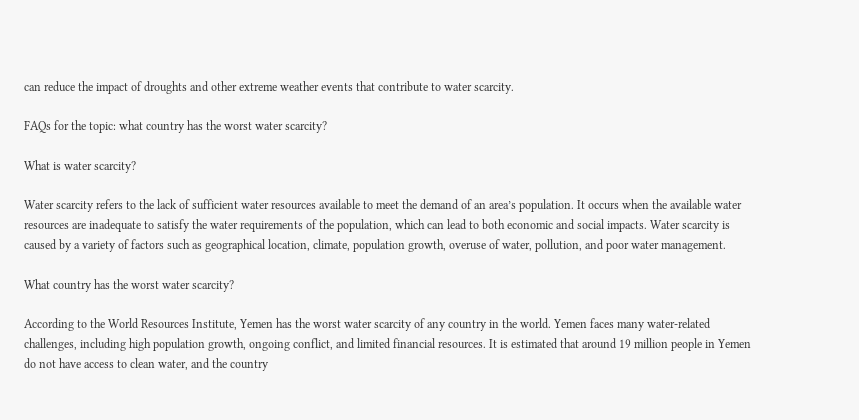can reduce the impact of droughts and other extreme weather events that contribute to water scarcity.

FAQs for the topic: what country has the worst water scarcity?

What is water scarcity?

Water scarcity refers to the lack of sufficient water resources available to meet the demand of an area’s population. It occurs when the available water resources are inadequate to satisfy the water requirements of the population, which can lead to both economic and social impacts. Water scarcity is caused by a variety of factors such as geographical location, climate, population growth, overuse of water, pollution, and poor water management.

What country has the worst water scarcity?

According to the World Resources Institute, Yemen has the worst water scarcity of any country in the world. Yemen faces many water-related challenges, including high population growth, ongoing conflict, and limited financial resources. It is estimated that around 19 million people in Yemen do not have access to clean water, and the country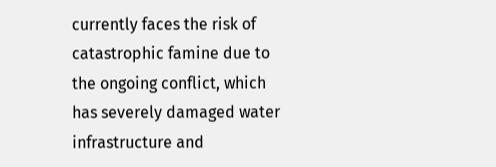currently faces the risk of catastrophic famine due to the ongoing conflict, which has severely damaged water infrastructure and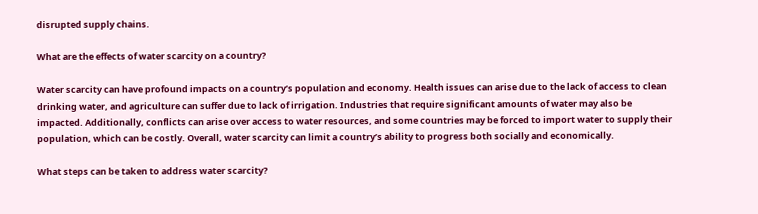disrupted supply chains.

What are the effects of water scarcity on a country?

Water scarcity can have profound impacts on a country’s population and economy. Health issues can arise due to the lack of access to clean drinking water, and agriculture can suffer due to lack of irrigation. Industries that require significant amounts of water may also be impacted. Additionally, conflicts can arise over access to water resources, and some countries may be forced to import water to supply their population, which can be costly. Overall, water scarcity can limit a country’s ability to progress both socially and economically.

What steps can be taken to address water scarcity?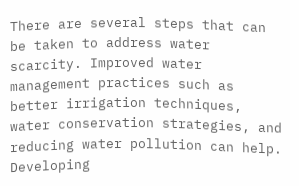There are several steps that can be taken to address water scarcity. Improved water management practices such as better irrigation techniques, water conservation strategies, and reducing water pollution can help. Developing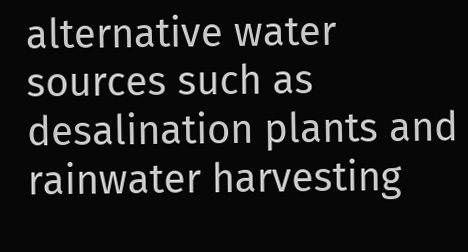alternative water sources such as desalination plants and rainwater harvesting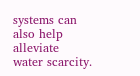systems can also help alleviate water scarcity.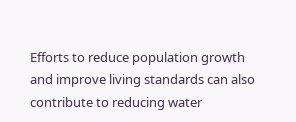Efforts to reduce population growth and improve living standards can also contribute to reducing water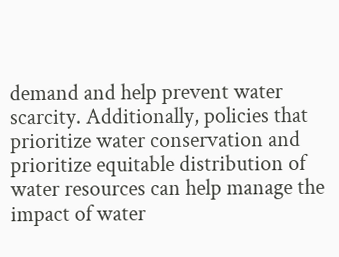demand and help prevent water scarcity. Additionally, policies that prioritize water conservation and prioritize equitable distribution of water resources can help manage the impact of water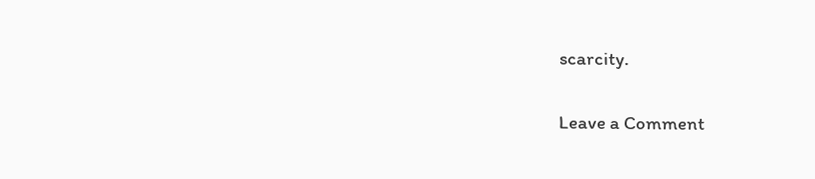scarcity.

Leave a Comment